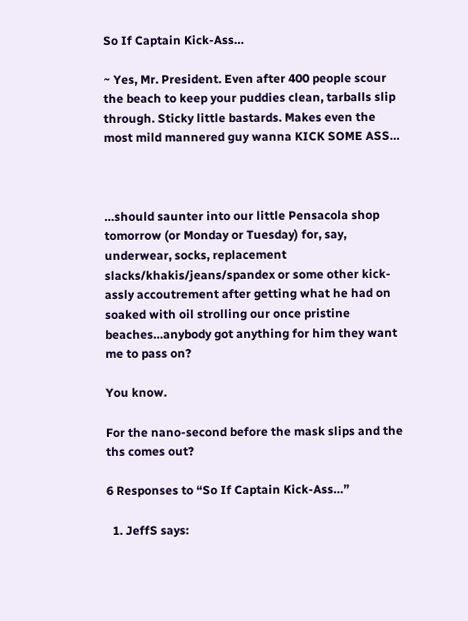So If Captain Kick-Ass…

~ Yes, Mr. President. Even after 400 people scour the beach to keep your puddies clean, tarballs slip through. Sticky little bastards. Makes even the most mild mannered guy wanna KICK SOME ASS…



…should saunter into our little Pensacola shop tomorrow (or Monday or Tuesday) for, say, underwear, socks, replacement slacks/khakis/jeans/spandex or some other kick-assly accoutrement after getting what he had on soaked with oil strolling our once pristine beaches…anybody got anything for him they want me to pass on?

You know.

For the nano-second before the mask slips and the ths comes out?

6 Responses to “So If Captain Kick-Ass…”

  1. JeffS says: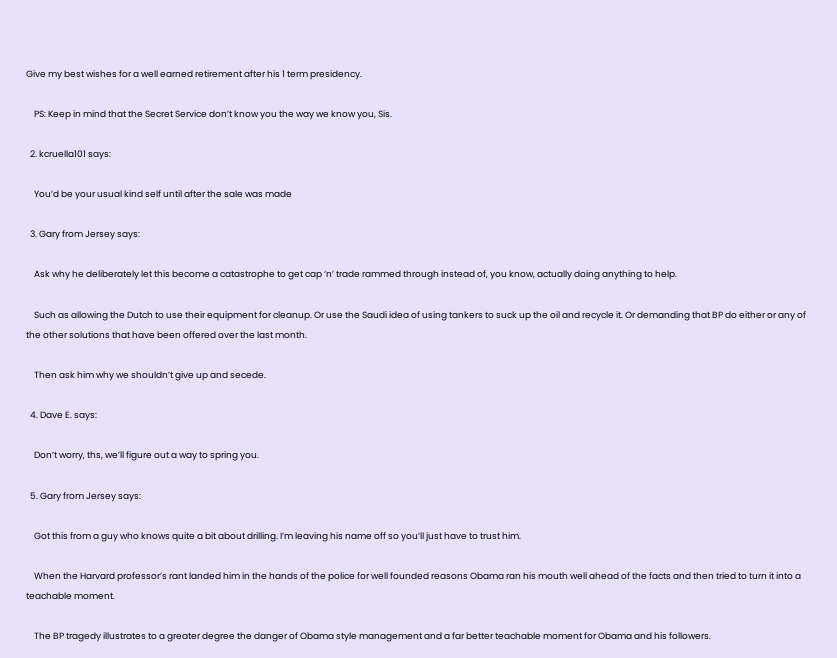Give my best wishes for a well earned retirement after his 1 term presidency.

    PS: Keep in mind that the Secret Service don’t know you the way we know you, Sis.

  2. kcruella101 says:

    You’d be your usual kind self until after the sale was made

  3. Gary from Jersey says:

    Ask why he deliberately let this become a catastrophe to get cap ‘n’ trade rammed through instead of, you know, actually doing anything to help.

    Such as allowing the Dutch to use their equipment for cleanup. Or use the Saudi idea of using tankers to suck up the oil and recycle it. Or demanding that BP do either or any of the other solutions that have been offered over the last month.

    Then ask him why we shouldn’t give up and secede.

  4. Dave E. says:

    Don’t worry, ths, we’ll figure out a way to spring you.

  5. Gary from Jersey says:

    Got this from a guy who knows quite a bit about drilling. I’m leaving his name off so you’ll just have to trust him.

    When the Harvard professor’s rant landed him in the hands of the police for well founded reasons Obama ran his mouth well ahead of the facts and then tried to turn it into a teachable moment.

    The BP tragedy illustrates to a greater degree the danger of Obama style management and a far better teachable moment for Obama and his followers.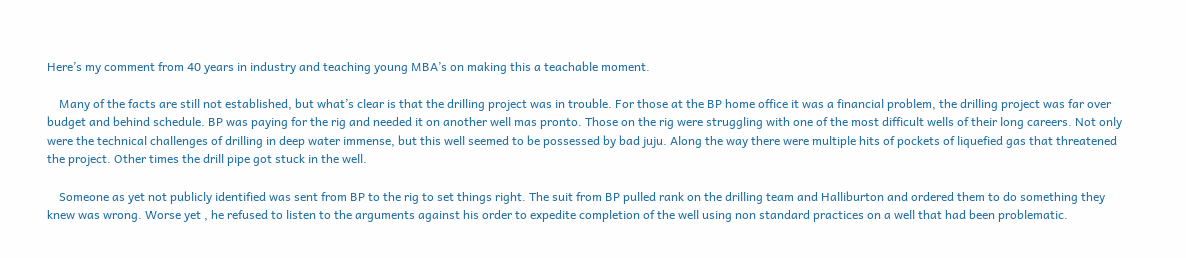Here’s my comment from 40 years in industry and teaching young MBA’s on making this a teachable moment.

    Many of the facts are still not established, but what’s clear is that the drilling project was in trouble. For those at the BP home office it was a financial problem, the drilling project was far over budget and behind schedule. BP was paying for the rig and needed it on another well mas pronto. Those on the rig were struggling with one of the most difficult wells of their long careers. Not only were the technical challenges of drilling in deep water immense, but this well seemed to be possessed by bad juju. Along the way there were multiple hits of pockets of liquefied gas that threatened the project. Other times the drill pipe got stuck in the well.

    Someone as yet not publicly identified was sent from BP to the rig to set things right. The suit from BP pulled rank on the drilling team and Halliburton and ordered them to do something they knew was wrong. Worse yet , he refused to listen to the arguments against his order to expedite completion of the well using non standard practices on a well that had been problematic.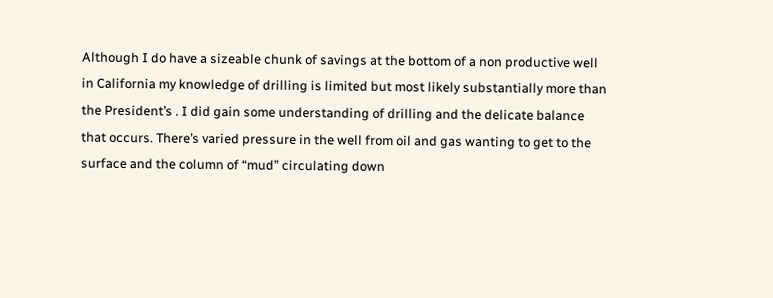Although I do have a sizeable chunk of savings at the bottom of a non productive well in California my knowledge of drilling is limited but most likely substantially more than the President’s . I did gain some understanding of drilling and the delicate balance that occurs. There’s varied pressure in the well from oil and gas wanting to get to the surface and the column of “mud” circulating down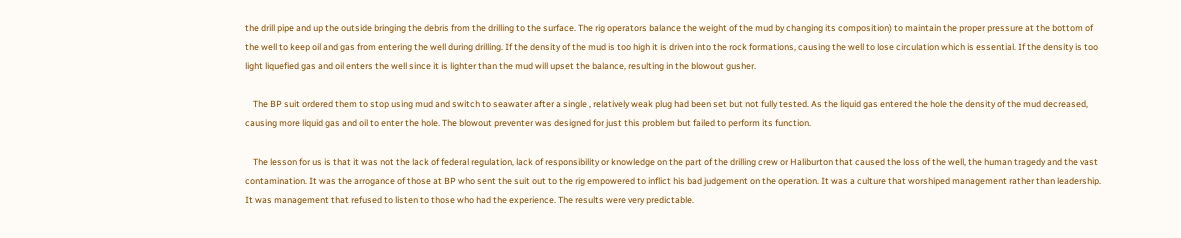the drill pipe and up the outside bringing the debris from the drilling to the surface. The rig operators balance the weight of the mud by changing its composition) to maintain the proper pressure at the bottom of the well to keep oil and gas from entering the well during drilling. If the density of the mud is too high it is driven into the rock formations, causing the well to lose circulation which is essential. If the density is too light liquefied gas and oil enters the well since it is lighter than the mud will upset the balance, resulting in the blowout gusher.

    The BP suit ordered them to stop using mud and switch to seawater after a single , relatively weak plug had been set but not fully tested. As the liquid gas entered the hole the density of the mud decreased, causing more liquid gas and oil to enter the hole. The blowout preventer was designed for just this problem but failed to perform its function.

    The lesson for us is that it was not the lack of federal regulation, lack of responsibility or knowledge on the part of the drilling crew or Haliburton that caused the loss of the well, the human tragedy and the vast contamination. It was the arrogance of those at BP who sent the suit out to the rig empowered to inflict his bad judgement on the operation. It was a culture that worshiped management rather than leadership. It was management that refused to listen to those who had the experience. The results were very predictable.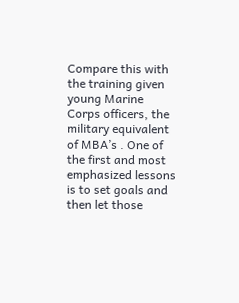Compare this with the training given young Marine Corps officers, the military equivalent of MBA’s . One of the first and most emphasized lessons is to set goals and then let those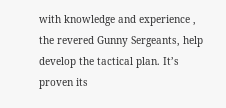with knowledge and experience , the revered Gunny Sergeants, help develop the tactical plan. It’s proven its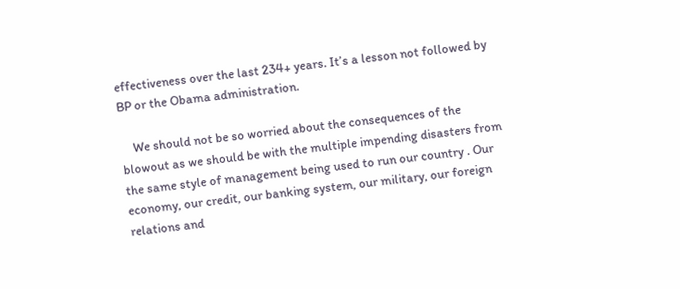effectiveness over the last 234+ years. It’s a lesson not followed by BP or the Obama administration.

    We should not be so worried about the consequences of the blowout as we should be with the multiple impending disasters from the same style of management being used to run our country . Our economy, our credit, our banking system, our military, our foreign relations and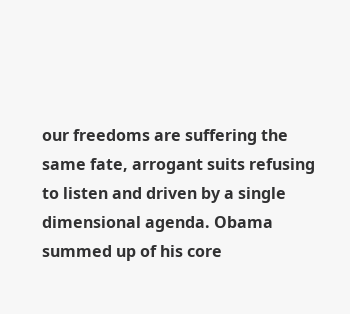our freedoms are suffering the same fate, arrogant suits refusing to listen and driven by a single dimensional agenda. Obama summed up of his core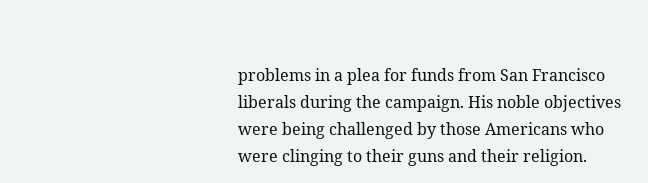problems in a plea for funds from San Francisco liberals during the campaign. His noble objectives were being challenged by those Americans who were clinging to their guns and their religion.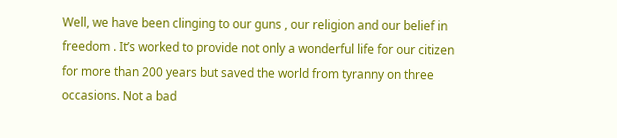Well, we have been clinging to our guns , our religion and our belief in freedom . It’s worked to provide not only a wonderful life for our citizen for more than 200 years but saved the world from tyranny on three occasions. Not a bad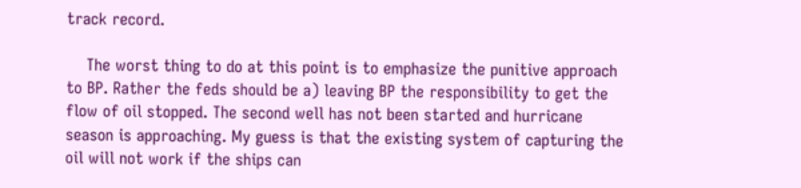track record.

    The worst thing to do at this point is to emphasize the punitive approach to BP. Rather the feds should be a) leaving BP the responsibility to get the flow of oil stopped. The second well has not been started and hurricane season is approaching. My guess is that the existing system of capturing the oil will not work if the ships can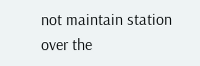not maintain station over the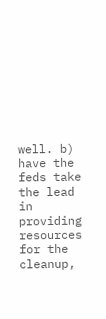well. b) have the feds take the lead in providing resources for the cleanup,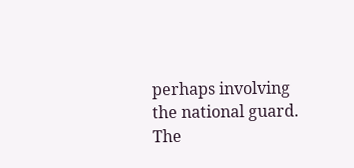perhaps involving the national guard. The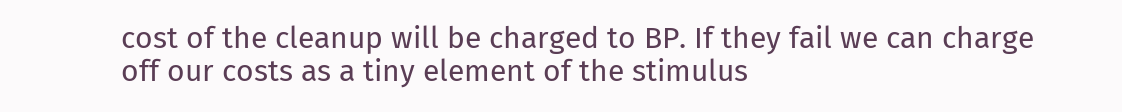cost of the cleanup will be charged to BP. If they fail we can charge off our costs as a tiny element of the stimulus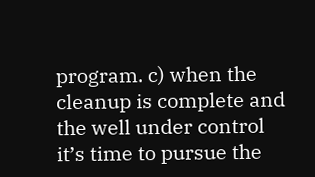program. c) when the cleanup is complete and the well under control it’s time to pursue the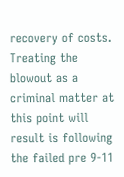recovery of costs. Treating the blowout as a criminal matter at this point will result is following the failed pre 9-11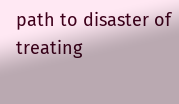path to disaster of treating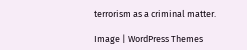terrorism as a criminal matter.

Image | WordPress Themes